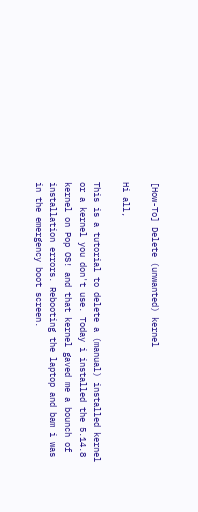[How-To] Delete (unwanted) kernel

Hi all,

This is a tutorial to delete a (manual) installed kernel or a kernel you don't use. Today i installed the 5.14.8 kernel on Pop OS! and that kernel gaved me a bounch of installation errors. Rebooting the laptop and bam i was in the emergency boot screen.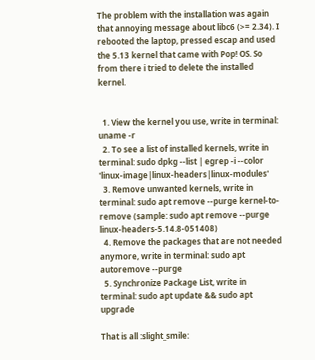The problem with the installation was again that annoying message about libc6 (>= 2.34). I rebooted the laptop, pressed escap and used the 5.13 kernel that came with Pop! OS. So from there i tried to delete the installed kernel.


  1. View the kernel you use, write in terminal: uname -r
  2. To see a list of installed kernels, write in terminal: sudo dpkg --list | egrep -i --color 'linux-image|linux-headers|linux-modules'
  3. Remove unwanted kernels, write in terminal: sudo apt remove --purge kernel-to-remove (sample: sudo apt remove --purge linux-headers-5.14.8-051408)
  4. Remove the packages that are not needed anymore, write in terminal: sudo apt autoremove --purge
  5. Synchronize Package List, write in terminal: sudo apt update && sudo apt upgrade

That is all :slight_smile: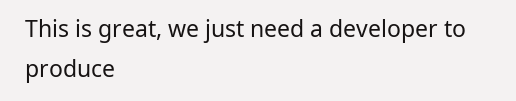This is great, we just need a developer to produce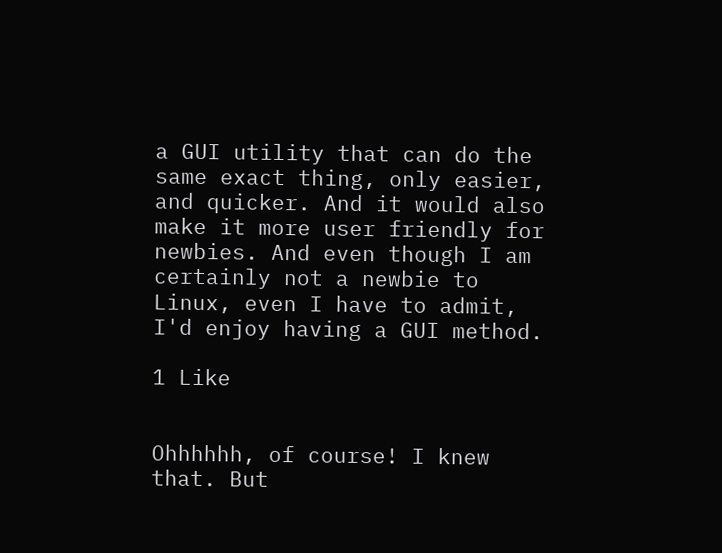a GUI utility that can do the same exact thing, only easier, and quicker. And it would also make it more user friendly for newbies. And even though I am certainly not a newbie to Linux, even I have to admit, I'd enjoy having a GUI method.

1 Like


Ohhhhhh, of course! I knew that. But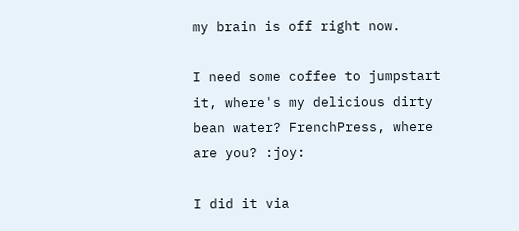my brain is off right now.

I need some coffee to jumpstart it, where's my delicious dirty bean water? FrenchPress, where are you? :joy:

I did it via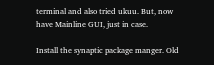terminal and also tried ukuu. But, now have Mainline GUI, just in case.

Install the synaptic package manger. Old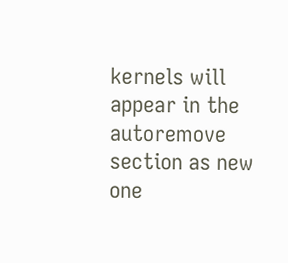kernels will appear in the autoremove section as new one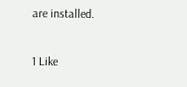are installed.

1 Like